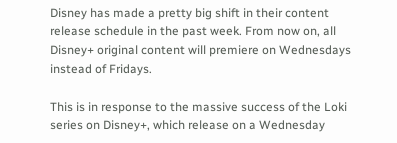Disney has made a pretty big shift in their content release schedule in the past week. From now on, all Disney+ original content will premiere on Wednesdays instead of Fridays.

This is in response to the massive success of the Loki series on Disney+, which release on a Wednesday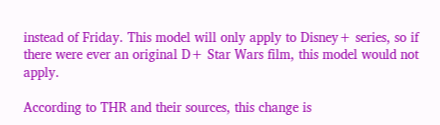instead of Friday. This model will only apply to Disney+ series, so if there were ever an original D+ Star Wars film, this model would not apply.

According to THR and their sources, this change is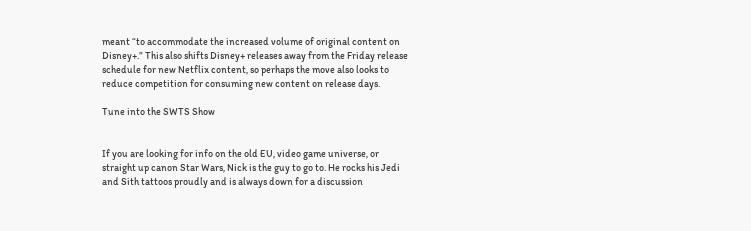meant “to accommodate the increased volume of original content on Disney+.” This also shifts Disney+ releases away from the Friday release schedule for new Netflix content, so perhaps the move also looks to reduce competition for consuming new content on release days.

Tune into the SWTS Show


If you are looking for info on the old EU, video game universe, or straight up canon Star Wars, Nick is the guy to go to. He rocks his Jedi and Sith tattoos proudly and is always down for a discussion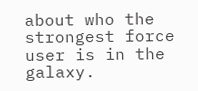about who the strongest force user is in the galaxy.